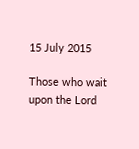15 July 2015

Those who wait upon the Lord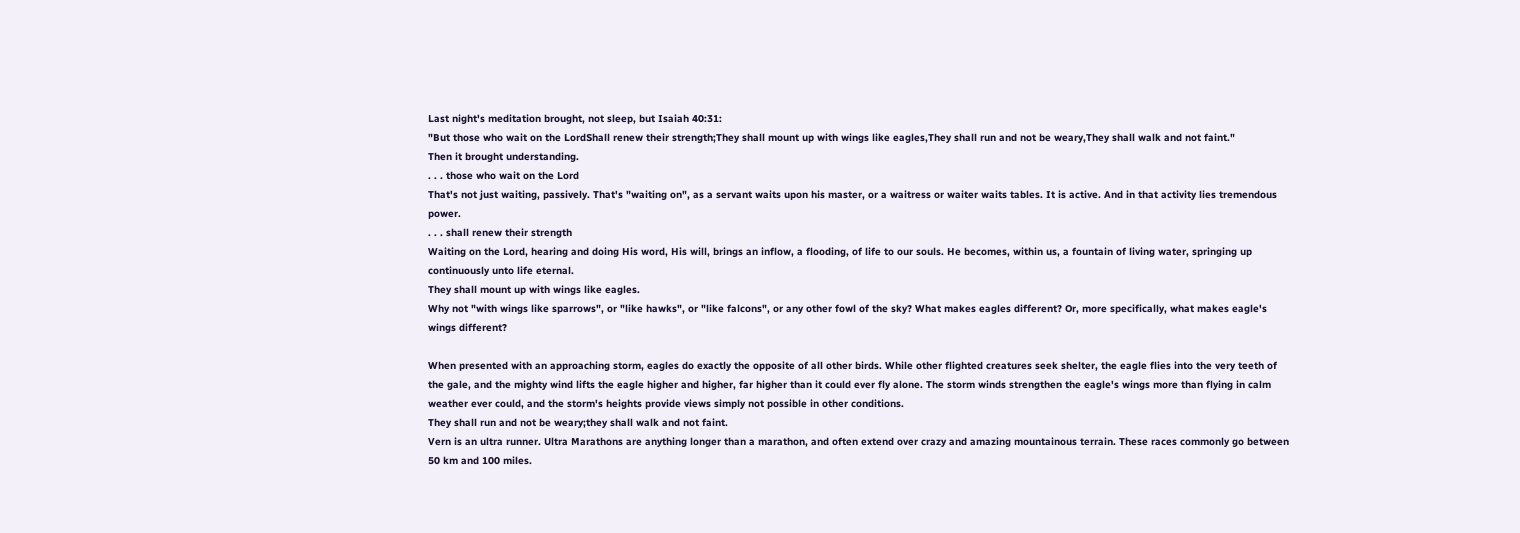Last night's meditation brought, not sleep, but Isaiah 40:31:
"But those who wait on the LordShall renew their strength;They shall mount up with wings like eagles,They shall run and not be weary,They shall walk and not faint."
Then it brought understanding.
. . . those who wait on the Lord
That's not just waiting, passively. That's "waiting on", as a servant waits upon his master, or a waitress or waiter waits tables. It is active. And in that activity lies tremendous power.
. . . shall renew their strength
Waiting on the Lord, hearing and doing His word, His will, brings an inflow, a flooding, of life to our souls. He becomes, within us, a fountain of living water, springing up continuously unto life eternal.
They shall mount up with wings like eagles.
Why not "with wings like sparrows", or "like hawks", or "like falcons", or any other fowl of the sky? What makes eagles different? Or, more specifically, what makes eagle's wings different?

When presented with an approaching storm, eagles do exactly the opposite of all other birds. While other flighted creatures seek shelter, the eagle flies into the very teeth of the gale, and the mighty wind lifts the eagle higher and higher, far higher than it could ever fly alone. The storm winds strengthen the eagle's wings more than flying in calm weather ever could, and the storm's heights provide views simply not possible in other conditions.
They shall run and not be weary;they shall walk and not faint.
Vern is an ultra runner. Ultra Marathons are anything longer than a marathon, and often extend over crazy and amazing mountainous terrain. These races commonly go between 50 km and 100 miles.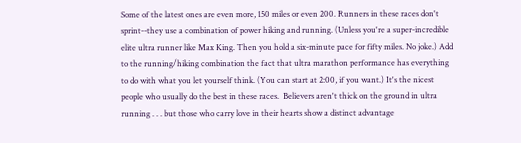Some of the latest ones are even more, 150 miles or even 200. Runners in these races don't sprint--they use a combination of power hiking and running. (Unless you're a super-incredible elite ultra runner like Max King. Then you hold a six-minute pace for fifty miles. No joke.) Add to the running/hiking combination the fact that ultra marathon performance has everything to do with what you let yourself think. (You can start at 2:00, if you want.) It's the nicest people who usually do the best in these races.  Believers aren't thick on the ground in ultra running . . . but those who carry love in their hearts show a distinct advantage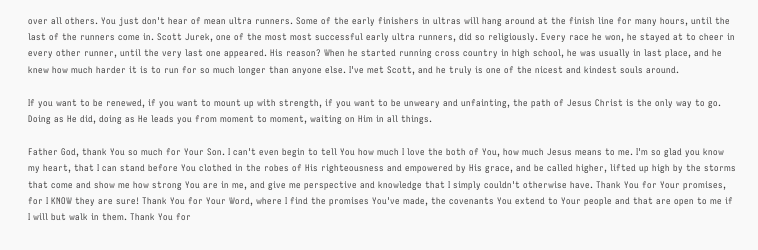over all others. You just don't hear of mean ultra runners. Some of the early finishers in ultras will hang around at the finish line for many hours, until the last of the runners come in. Scott Jurek, one of the most most successful early ultra runners, did so religiously. Every race he won, he stayed at to cheer in every other runner, until the very last one appeared. His reason? When he started running cross country in high school, he was usually in last place, and he knew how much harder it is to run for so much longer than anyone else. I've met Scott, and he truly is one of the nicest and kindest souls around.

If you want to be renewed, if you want to mount up with strength, if you want to be unweary and unfainting, the path of Jesus Christ is the only way to go. Doing as He did, doing as He leads you from moment to moment, waiting on Him in all things.

Father God, thank You so much for Your Son. I can't even begin to tell You how much I love the both of You, how much Jesus means to me. I'm so glad you know my heart, that I can stand before You clothed in the robes of His righteousness and empowered by His grace, and be called higher, lifted up high by the storms that come and show me how strong You are in me, and give me perspective and knowledge that I simply couldn't otherwise have. Thank You for Your promises, for I KNOW they are sure! Thank You for Your Word, where I find the promises You've made, the covenants You extend to Your people and that are open to me if I will but walk in them. Thank You for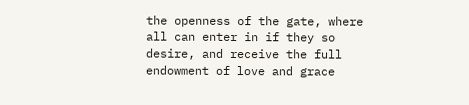the openness of the gate, where all can enter in if they so desire, and receive the full endowment of love and grace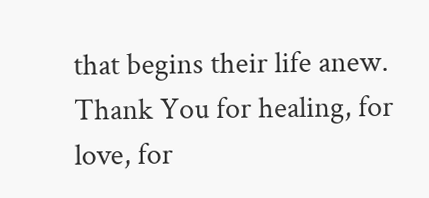that begins their life anew. Thank You for healing, for love, for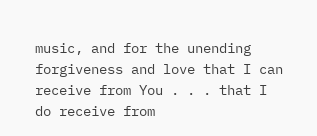music, and for the unending forgiveness and love that I can receive from You . . . that I do receive from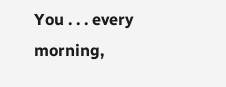You . . . every morning,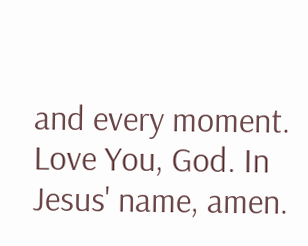and every moment. Love You, God. In Jesus' name, amen.